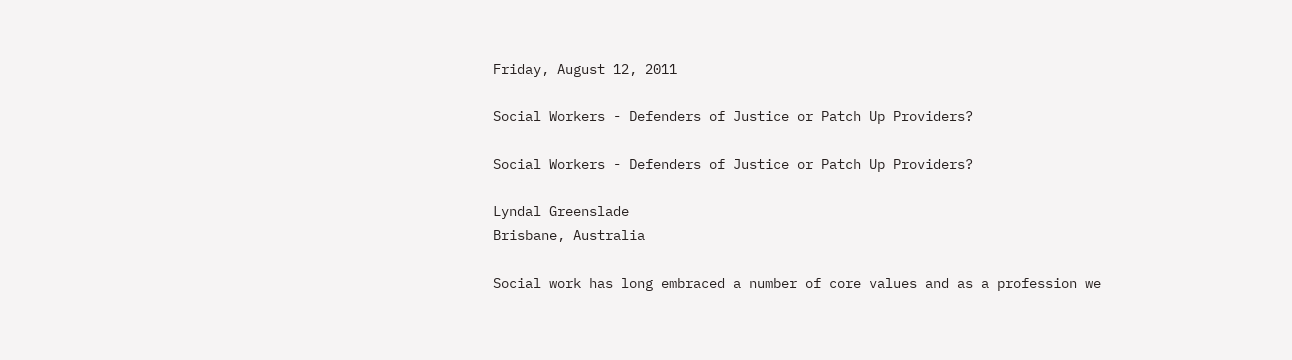Friday, August 12, 2011

Social Workers - Defenders of Justice or Patch Up Providers?

Social Workers - Defenders of Justice or Patch Up Providers?

Lyndal Greenslade
Brisbane, Australia

Social work has long embraced a number of core values and as a profession we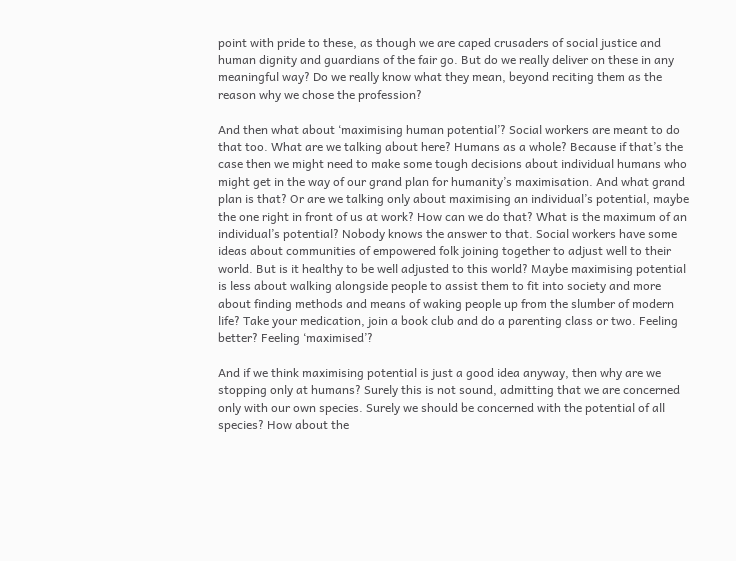point with pride to these, as though we are caped crusaders of social justice and human dignity and guardians of the fair go. But do we really deliver on these in any meaningful way? Do we really know what they mean, beyond reciting them as the reason why we chose the profession?

And then what about ‘maximising human potential’? Social workers are meant to do that too. What are we talking about here? Humans as a whole? Because if that’s the case then we might need to make some tough decisions about individual humans who might get in the way of our grand plan for humanity’s maximisation. And what grand plan is that? Or are we talking only about maximising an individual’s potential, maybe the one right in front of us at work? How can we do that? What is the maximum of an individual’s potential? Nobody knows the answer to that. Social workers have some ideas about communities of empowered folk joining together to adjust well to their world. But is it healthy to be well adjusted to this world? Maybe maximising potential is less about walking alongside people to assist them to fit into society and more about finding methods and means of waking people up from the slumber of modern life? Take your medication, join a book club and do a parenting class or two. Feeling better? Feeling ‘maximised’?

And if we think maximising potential is just a good idea anyway, then why are we stopping only at humans? Surely this is not sound, admitting that we are concerned only with our own species. Surely we should be concerned with the potential of all species? How about the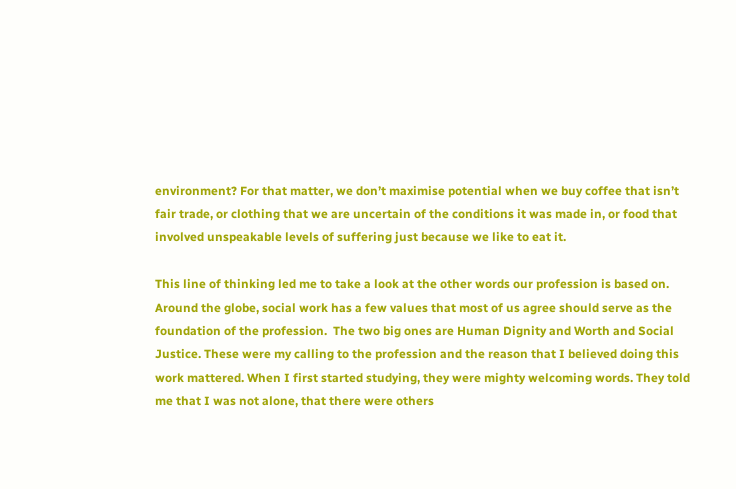environment? For that matter, we don’t maximise potential when we buy coffee that isn’t fair trade, or clothing that we are uncertain of the conditions it was made in, or food that involved unspeakable levels of suffering just because we like to eat it.

This line of thinking led me to take a look at the other words our profession is based on. Around the globe, social work has a few values that most of us agree should serve as the foundation of the profession.  The two big ones are Human Dignity and Worth and Social Justice. These were my calling to the profession and the reason that I believed doing this work mattered. When I first started studying, they were mighty welcoming words. They told me that I was not alone, that there were others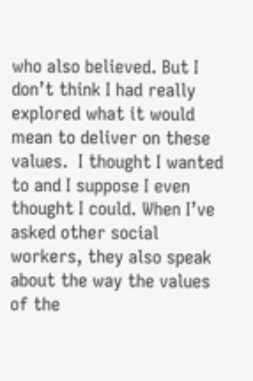who also believed. But I don’t think I had really explored what it would mean to deliver on these values.  I thought I wanted to and I suppose I even thought I could. When I’ve asked other social workers, they also speak about the way the values of the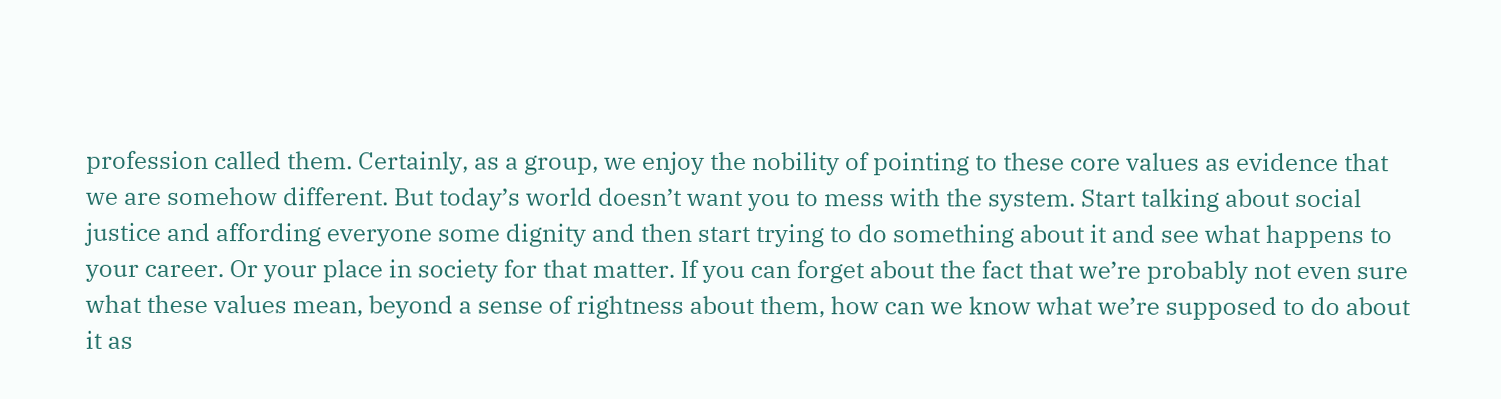profession called them. Certainly, as a group, we enjoy the nobility of pointing to these core values as evidence that we are somehow different. But today’s world doesn’t want you to mess with the system. Start talking about social justice and affording everyone some dignity and then start trying to do something about it and see what happens to your career. Or your place in society for that matter. If you can forget about the fact that we’re probably not even sure what these values mean, beyond a sense of rightness about them, how can we know what we’re supposed to do about it as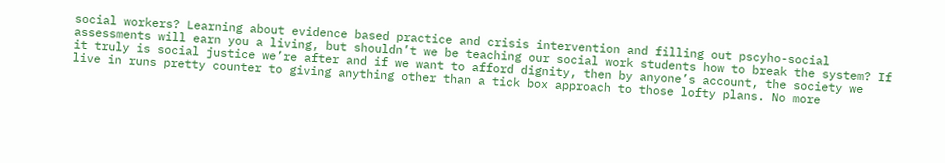social workers? Learning about evidence based practice and crisis intervention and filling out pscyho-social assessments will earn you a living, but shouldn’t we be teaching our social work students how to break the system? If it truly is social justice we’re after and if we want to afford dignity, then by anyone’s account, the society we live in runs pretty counter to giving anything other than a tick box approach to those lofty plans. No more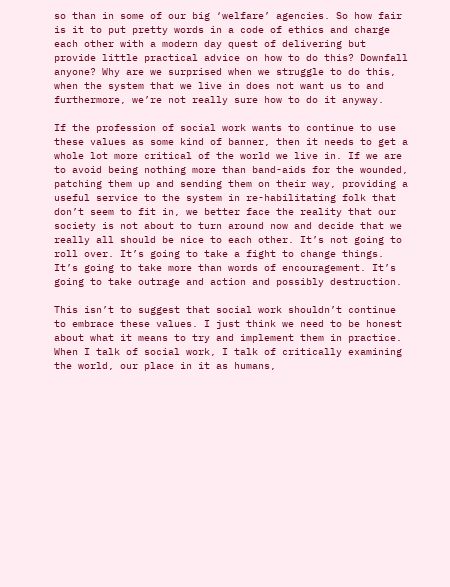so than in some of our big ‘welfare’ agencies. So how fair is it to put pretty words in a code of ethics and charge each other with a modern day quest of delivering but provide little practical advice on how to do this? Downfall anyone? Why are we surprised when we struggle to do this, when the system that we live in does not want us to and furthermore, we’re not really sure how to do it anyway.

If the profession of social work wants to continue to use these values as some kind of banner, then it needs to get a whole lot more critical of the world we live in. If we are to avoid being nothing more than band-aids for the wounded, patching them up and sending them on their way, providing a useful service to the system in re-habilitating folk that don’t seem to fit in, we better face the reality that our society is not about to turn around now and decide that we really all should be nice to each other. It’s not going to roll over. It’s going to take a fight to change things. It’s going to take more than words of encouragement. It’s going to take outrage and action and possibly destruction.

This isn’t to suggest that social work shouldn’t continue to embrace these values. I just think we need to be honest about what it means to try and implement them in practice. When I talk of social work, I talk of critically examining the world, our place in it as humans,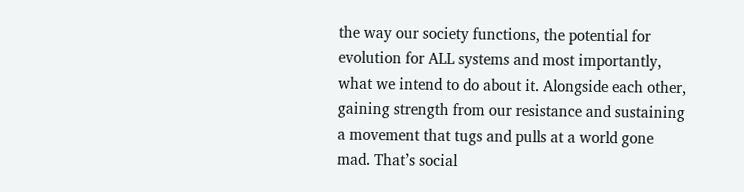the way our society functions, the potential for evolution for ALL systems and most importantly, what we intend to do about it. Alongside each other, gaining strength from our resistance and sustaining a movement that tugs and pulls at a world gone mad. That’s social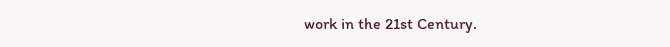work in the 21st Century.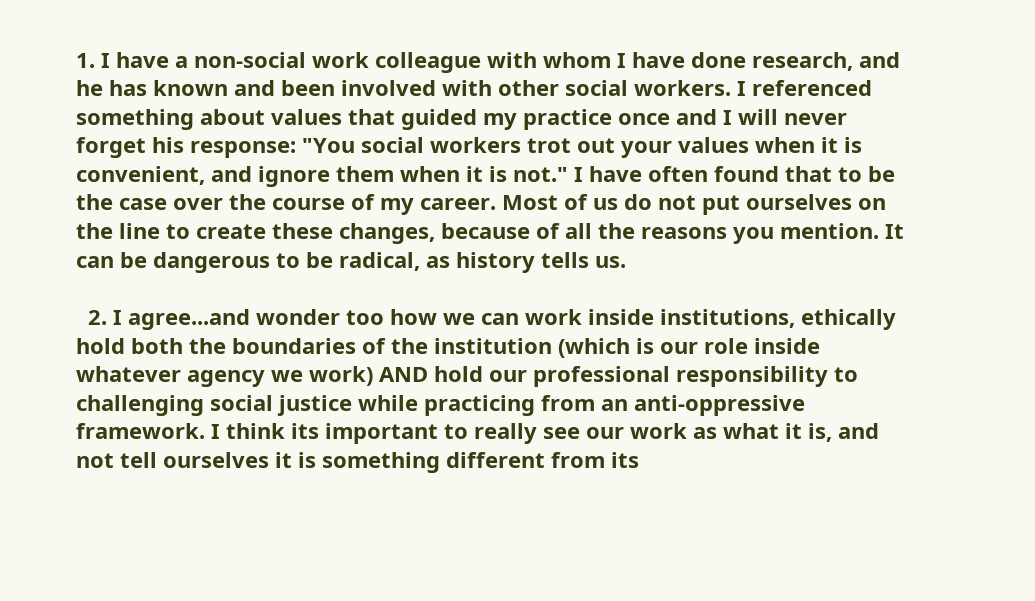1. I have a non-social work colleague with whom I have done research, and he has known and been involved with other social workers. I referenced something about values that guided my practice once and I will never forget his response: "You social workers trot out your values when it is convenient, and ignore them when it is not." I have often found that to be the case over the course of my career. Most of us do not put ourselves on the line to create these changes, because of all the reasons you mention. It can be dangerous to be radical, as history tells us.

  2. I agree...and wonder too how we can work inside institutions, ethically hold both the boundaries of the institution (which is our role inside whatever agency we work) AND hold our professional responsibility to challenging social justice while practicing from an anti-oppressive framework. I think its important to really see our work as what it is, and not tell ourselves it is something different from its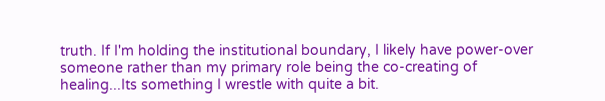truth. If I'm holding the institutional boundary, I likely have power-over someone rather than my primary role being the co-creating of healing...Its something I wrestle with quite a bit.